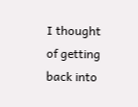I thought of getting back into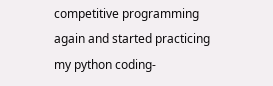competitive programming again and started practicing my python coding-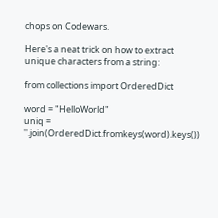chops on Codewars.

Here's a neat trick on how to extract unique characters from a string:

from collections import OrderedDict

word = "HelloWorld"
uniq = ''.join(OrderedDict.fromkeys(word).keys())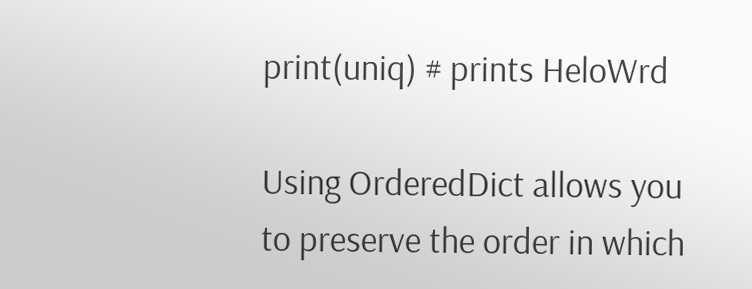print(uniq) # prints HeloWrd

Using OrderedDict allows you to preserve the order in which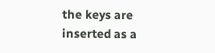the keys are inserted as a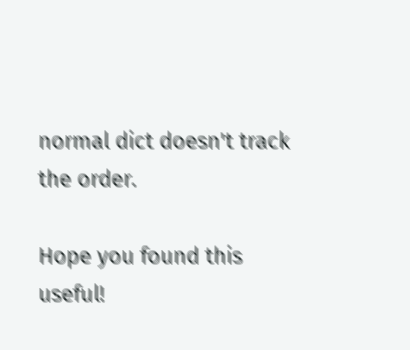normal dict doesn't track the order.

Hope you found this useful!